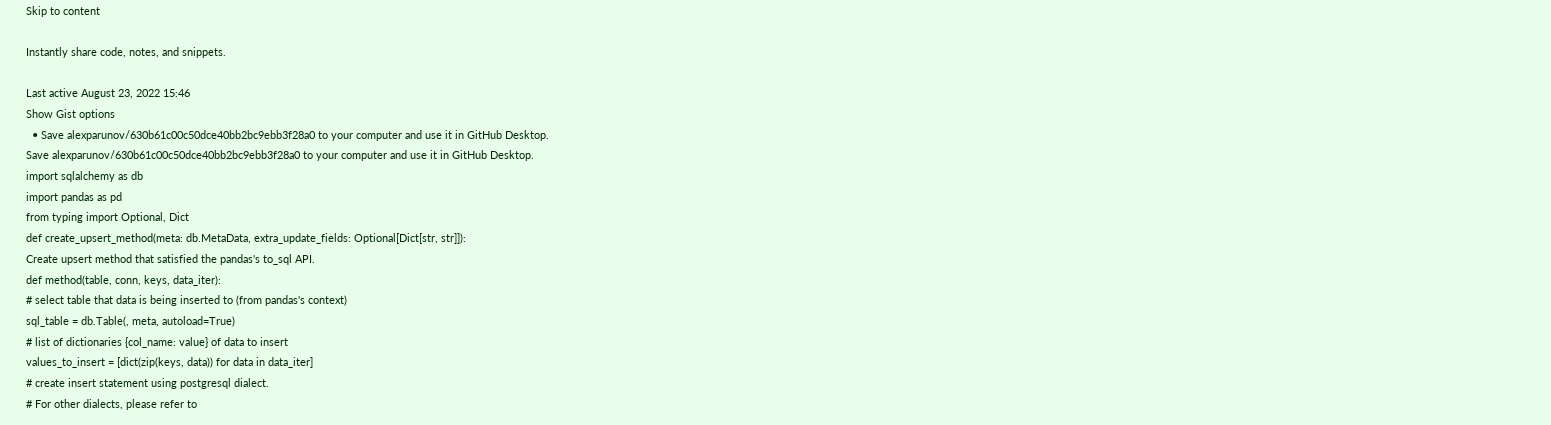Skip to content

Instantly share code, notes, and snippets.

Last active August 23, 2022 15:46
Show Gist options
  • Save alexparunov/630b61c00c50dce40bb2bc9ebb3f28a0 to your computer and use it in GitHub Desktop.
Save alexparunov/630b61c00c50dce40bb2bc9ebb3f28a0 to your computer and use it in GitHub Desktop.
import sqlalchemy as db
import pandas as pd
from typing import Optional, Dict
def create_upsert_method(meta: db.MetaData, extra_update_fields: Optional[Dict[str, str]]):
Create upsert method that satisfied the pandas's to_sql API.
def method(table, conn, keys, data_iter):
# select table that data is being inserted to (from pandas's context)
sql_table = db.Table(, meta, autoload=True)
# list of dictionaries {col_name: value} of data to insert
values_to_insert = [dict(zip(keys, data)) for data in data_iter]
# create insert statement using postgresql dialect.
# For other dialects, please refer to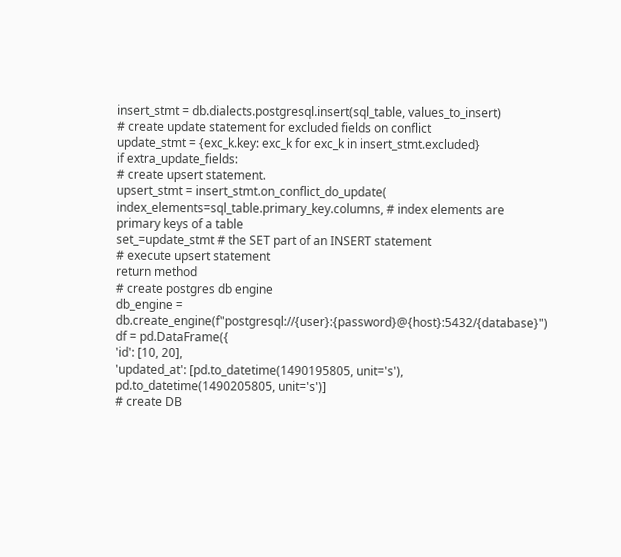insert_stmt = db.dialects.postgresql.insert(sql_table, values_to_insert)
# create update statement for excluded fields on conflict
update_stmt = {exc_k.key: exc_k for exc_k in insert_stmt.excluded}
if extra_update_fields:
# create upsert statement.
upsert_stmt = insert_stmt.on_conflict_do_update(
index_elements=sql_table.primary_key.columns, # index elements are primary keys of a table
set_=update_stmt # the SET part of an INSERT statement
# execute upsert statement
return method
# create postgres db engine
db_engine = db.create_engine(f"postgresql://{user}:{password}@{host}:5432/{database}")
df = pd.DataFrame({
'id': [10, 20],
'updated_at': [pd.to_datetime(1490195805, unit='s'), pd.to_datetime(1490205805, unit='s')]
# create DB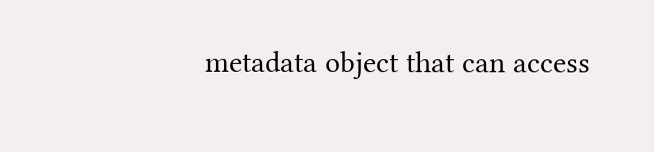metadata object that can access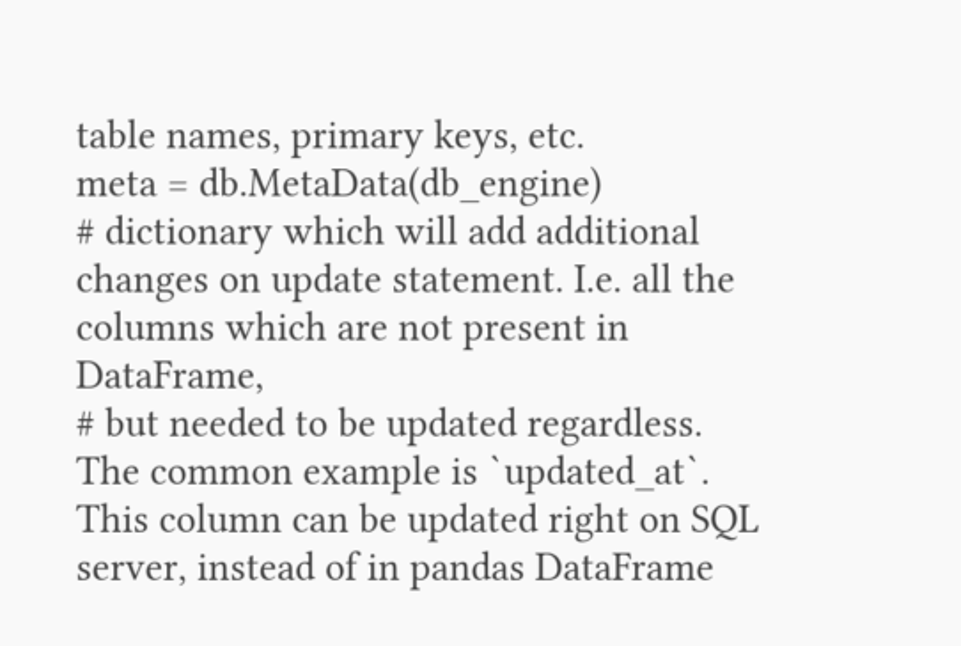table names, primary keys, etc.
meta = db.MetaData(db_engine)
# dictionary which will add additional changes on update statement. I.e. all the columns which are not present in DataFrame,
# but needed to be updated regardless. The common example is `updated_at`. This column can be updated right on SQL server, instead of in pandas DataFrame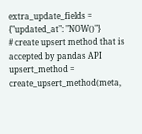extra_update_fields = {"updated_at": "NOW()"}
# create upsert method that is accepted by pandas API
upsert_method = create_upsert_method(meta,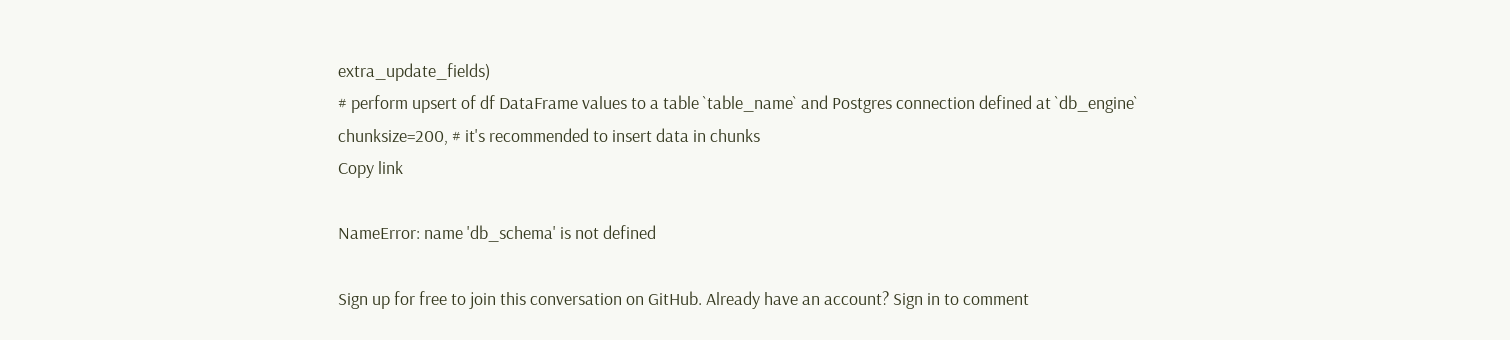extra_update_fields)
# perform upsert of df DataFrame values to a table `table_name` and Postgres connection defined at `db_engine`
chunksize=200, # it's recommended to insert data in chunks
Copy link

NameError: name 'db_schema' is not defined

Sign up for free to join this conversation on GitHub. Already have an account? Sign in to comment